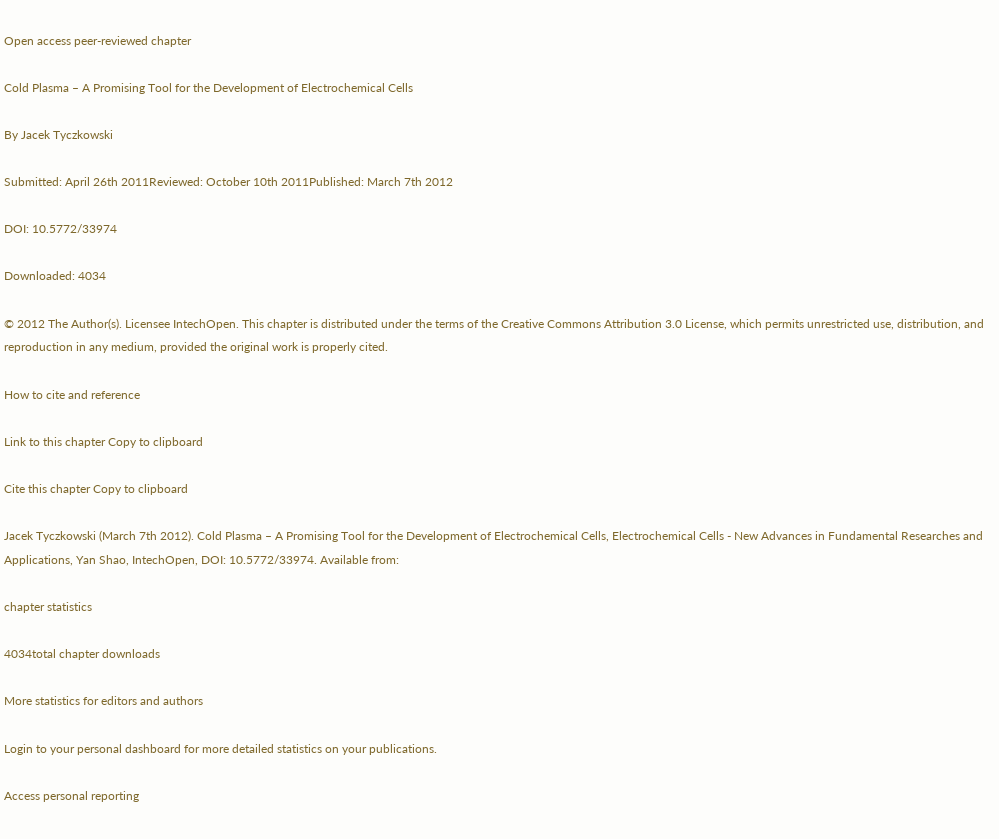Open access peer-reviewed chapter

Cold Plasma – A Promising Tool for the Development of Electrochemical Cells

By Jacek Tyczkowski

Submitted: April 26th 2011Reviewed: October 10th 2011Published: March 7th 2012

DOI: 10.5772/33974

Downloaded: 4034

© 2012 The Author(s). Licensee IntechOpen. This chapter is distributed under the terms of the Creative Commons Attribution 3.0 License, which permits unrestricted use, distribution, and reproduction in any medium, provided the original work is properly cited.

How to cite and reference

Link to this chapter Copy to clipboard

Cite this chapter Copy to clipboard

Jacek Tyczkowski (March 7th 2012). Cold Plasma – A Promising Tool for the Development of Electrochemical Cells, Electrochemical Cells - New Advances in Fundamental Researches and Applications, Yan Shao, IntechOpen, DOI: 10.5772/33974. Available from:

chapter statistics

4034total chapter downloads

More statistics for editors and authors

Login to your personal dashboard for more detailed statistics on your publications.

Access personal reporting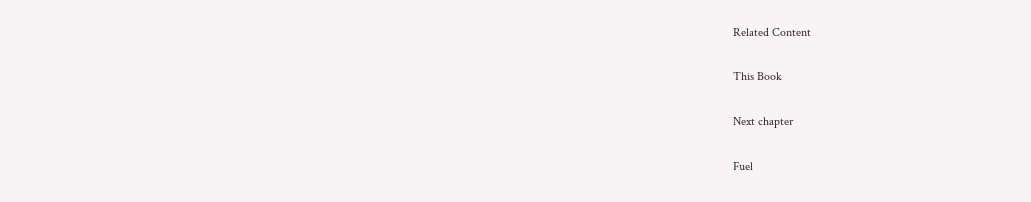Related Content

This Book

Next chapter

Fuel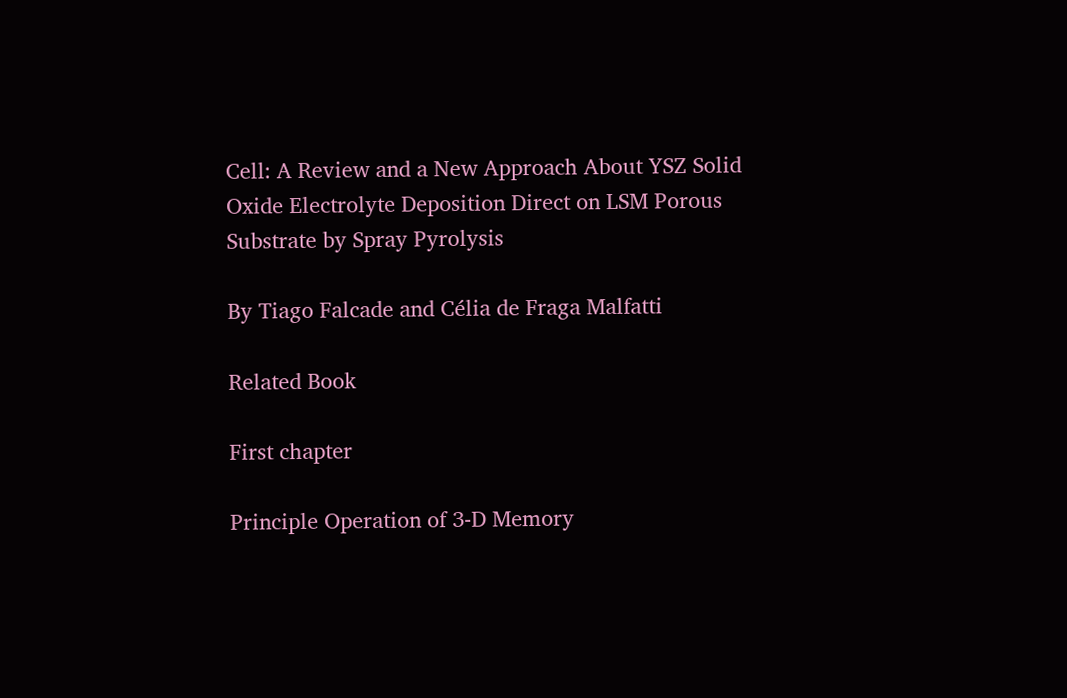Cell: A Review and a New Approach About YSZ Solid Oxide Electrolyte Deposition Direct on LSM Porous Substrate by Spray Pyrolysis

By Tiago Falcade and Célia de Fraga Malfatti

Related Book

First chapter

Principle Operation of 3-D Memory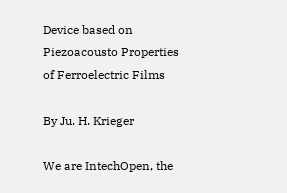Device based on Piezoacousto Properties of Ferroelectric Films

By Ju. H. Krieger

We are IntechOpen, the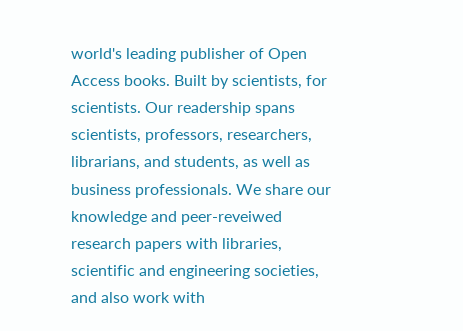world's leading publisher of Open Access books. Built by scientists, for scientists. Our readership spans scientists, professors, researchers, librarians, and students, as well as business professionals. We share our knowledge and peer-reveiwed research papers with libraries, scientific and engineering societies, and also work with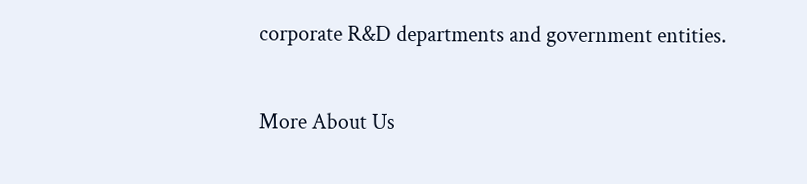corporate R&D departments and government entities.

More About Us